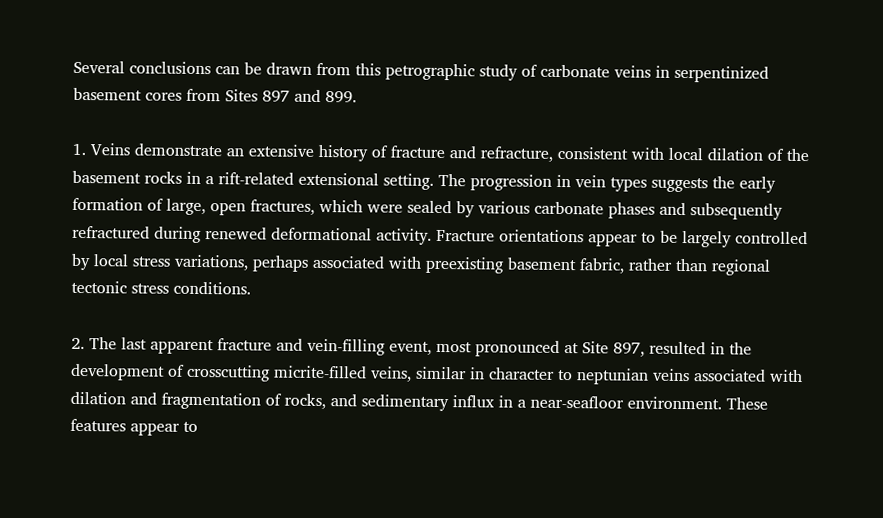Several conclusions can be drawn from this petrographic study of carbonate veins in serpentinized basement cores from Sites 897 and 899.

1. Veins demonstrate an extensive history of fracture and refracture, consistent with local dilation of the basement rocks in a rift-related extensional setting. The progression in vein types suggests the early formation of large, open fractures, which were sealed by various carbonate phases and subsequently refractured during renewed deformational activity. Fracture orientations appear to be largely controlled by local stress variations, perhaps associated with preexisting basement fabric, rather than regional tectonic stress conditions.

2. The last apparent fracture and vein-filling event, most pronounced at Site 897, resulted in the development of crosscutting micrite-filled veins, similar in character to neptunian veins associated with dilation and fragmentation of rocks, and sedimentary influx in a near-seafloor environment. These features appear to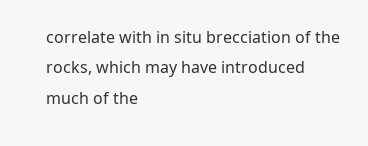correlate with in situ brecciation of the rocks, which may have introduced much of the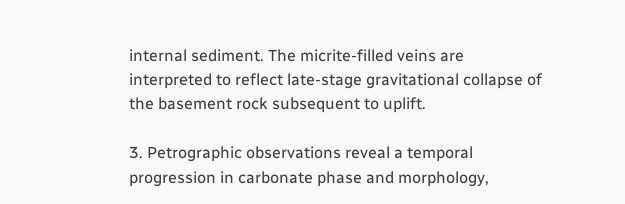internal sediment. The micrite-filled veins are interpreted to reflect late-stage gravitational collapse of the basement rock subsequent to uplift.

3. Petrographic observations reveal a temporal progression in carbonate phase and morphology,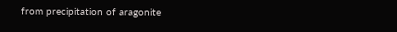from precipitation of aragonite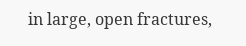in large, open fractures,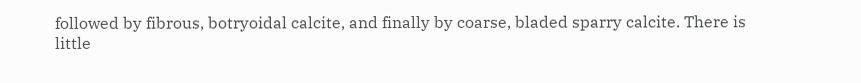followed by fibrous, botryoidal calcite, and finally by coarse, bladed sparry calcite. There is little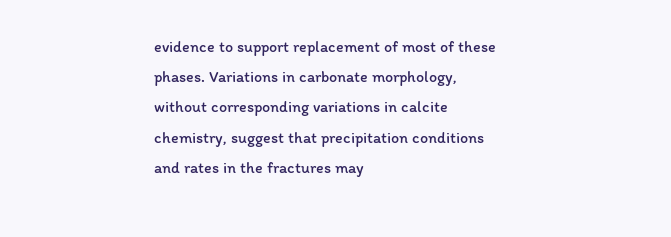evidence to support replacement of most of these phases. Variations in carbonate morphology, without corresponding variations in calcite chemistry, suggest that precipitation conditions and rates in the fractures may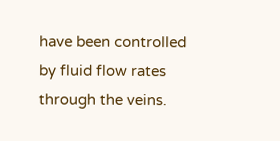have been controlled by fluid flow rates through the veins.